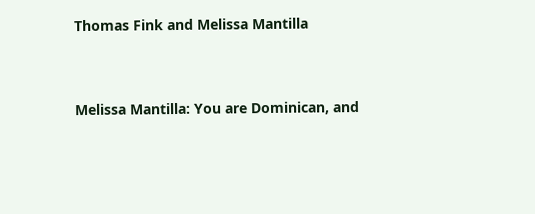Thomas Fink and Melissa Mantilla


Melissa Mantilla: You are Dominican, and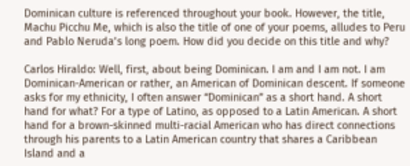Dominican culture is referenced throughout your book. However, the title, Machu Picchu Me, which is also the title of one of your poems, alludes to Peru and Pablo Neruda’s long poem. How did you decide on this title and why?

Carlos Hiraldo: Well, first, about being Dominican. I am and I am not. I am Dominican-American or rather, an American of Dominican descent. If someone asks for my ethnicity, I often answer “Dominican” as a short hand. A short hand for what? For a type of Latino, as opposed to a Latin American. A short hand for a brown-skinned multi-racial American who has direct connections through his parents to a Latin American country that shares a Caribbean Island and a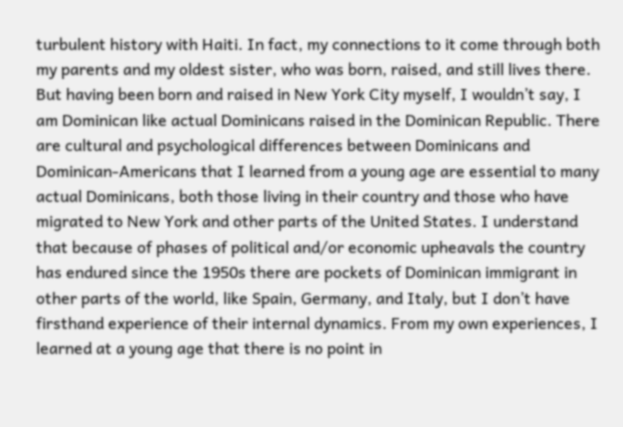turbulent history with Haiti. In fact, my connections to it come through both my parents and my oldest sister, who was born, raised, and still lives there. But having been born and raised in New York City myself, I wouldn’t say, I am Dominican like actual Dominicans raised in the Dominican Republic. There are cultural and psychological differences between Dominicans and Dominican-Americans that I learned from a young age are essential to many actual Dominicans, both those living in their country and those who have migrated to New York and other parts of the United States. I understand that because of phases of political and/or economic upheavals the country has endured since the 1950s there are pockets of Dominican immigrant in other parts of the world, like Spain, Germany, and Italy, but I don’t have firsthand experience of their internal dynamics. From my own experiences, I learned at a young age that there is no point in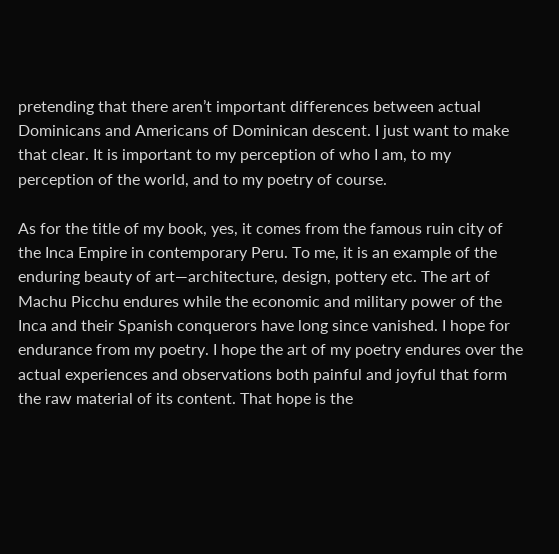pretending that there aren’t important differences between actual Dominicans and Americans of Dominican descent. I just want to make that clear. It is important to my perception of who I am, to my perception of the world, and to my poetry of course.

As for the title of my book, yes, it comes from the famous ruin city of the Inca Empire in contemporary Peru. To me, it is an example of the enduring beauty of art—architecture, design, pottery etc. The art of Machu Picchu endures while the economic and military power of the Inca and their Spanish conquerors have long since vanished. I hope for endurance from my poetry. I hope the art of my poetry endures over the actual experiences and observations both painful and joyful that form the raw material of its content. That hope is the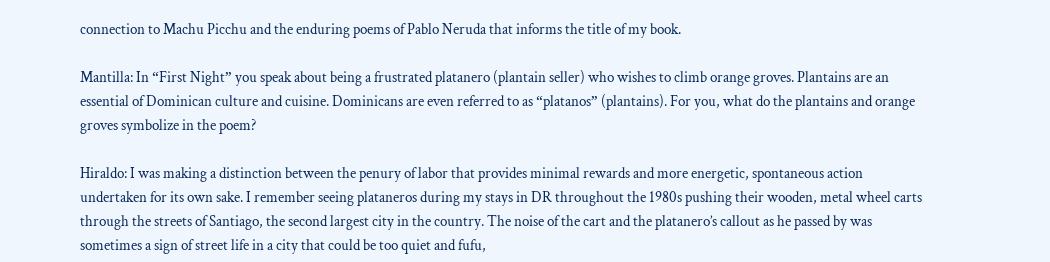connection to Machu Picchu and the enduring poems of Pablo Neruda that informs the title of my book.

Mantilla: In “First Night” you speak about being a frustrated platanero (plantain seller) who wishes to climb orange groves. Plantains are an essential of Dominican culture and cuisine. Dominicans are even referred to as “platanos” (plantains). For you, what do the plantains and orange groves symbolize in the poem?

Hiraldo: I was making a distinction between the penury of labor that provides minimal rewards and more energetic, spontaneous action undertaken for its own sake. I remember seeing plataneros during my stays in DR throughout the 1980s pushing their wooden, metal wheel carts through the streets of Santiago, the second largest city in the country. The noise of the cart and the platanero’s callout as he passed by was sometimes a sign of street life in a city that could be too quiet and fufu,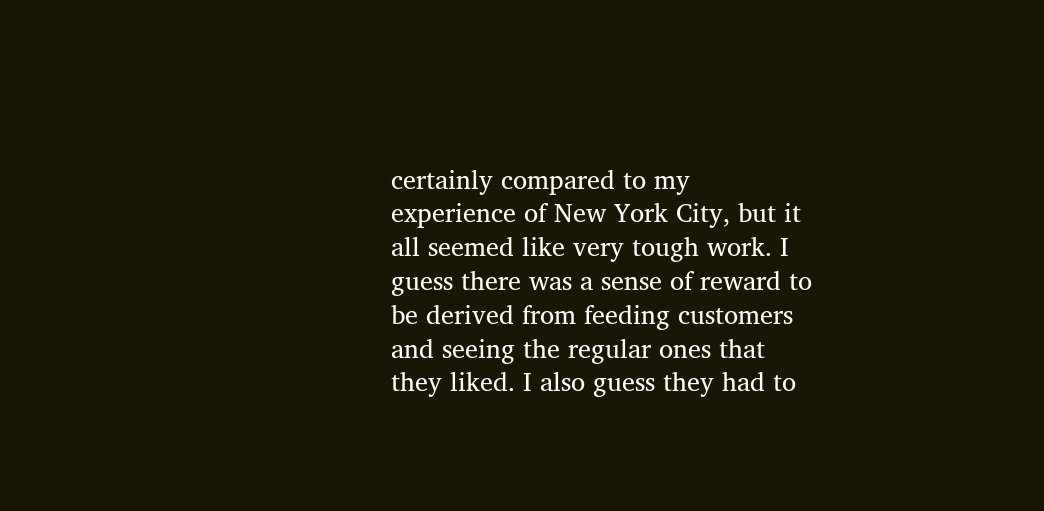certainly compared to my experience of New York City, but it all seemed like very tough work. I guess there was a sense of reward to be derived from feeding customers and seeing the regular ones that they liked. I also guess they had to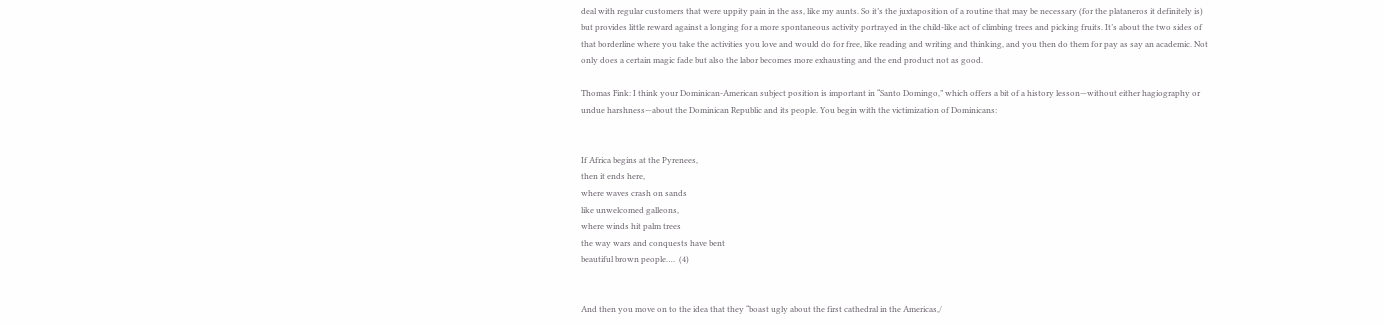deal with regular customers that were uppity pain in the ass, like my aunts. So it’s the juxtaposition of a routine that may be necessary (for the plataneros it definitely is) but provides little reward against a longing for a more spontaneous activity portrayed in the child-like act of climbing trees and picking fruits. It’s about the two sides of that borderline where you take the activities you love and would do for free, like reading and writing and thinking, and you then do them for pay as say an academic. Not only does a certain magic fade but also the labor becomes more exhausting and the end product not as good.

Thomas Fink: I think your Dominican-American subject position is important in “Santo Domingo,” which offers a bit of a history lesson—without either hagiography or undue harshness—about the Dominican Republic and its people. You begin with the victimization of Dominicans:


If Africa begins at the Pyrenees,
then it ends here,
where waves crash on sands
like unwelcomed galleons,
where winds hit palm trees
the way wars and conquests have bent
beautiful brown people….  (4)


And then you move on to the idea that they “boast ugly about the first cathedral in the Americas,/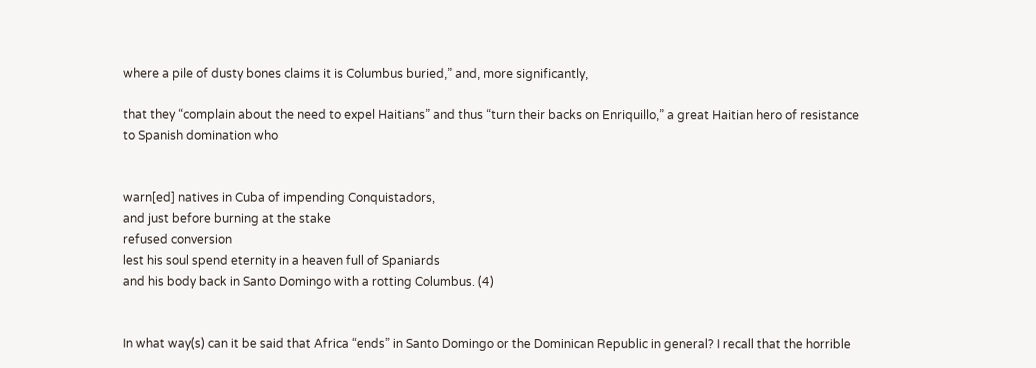where a pile of dusty bones claims it is Columbus buried,” and, more significantly,

that they “complain about the need to expel Haitians” and thus “turn their backs on Enriquillo,” a great Haitian hero of resistance to Spanish domination who


warn[ed] natives in Cuba of impending Conquistadors,
and just before burning at the stake
refused conversion
lest his soul spend eternity in a heaven full of Spaniards
and his body back in Santo Domingo with a rotting Columbus. (4)


In what way(s) can it be said that Africa “ends” in Santo Domingo or the Dominican Republic in general? I recall that the horrible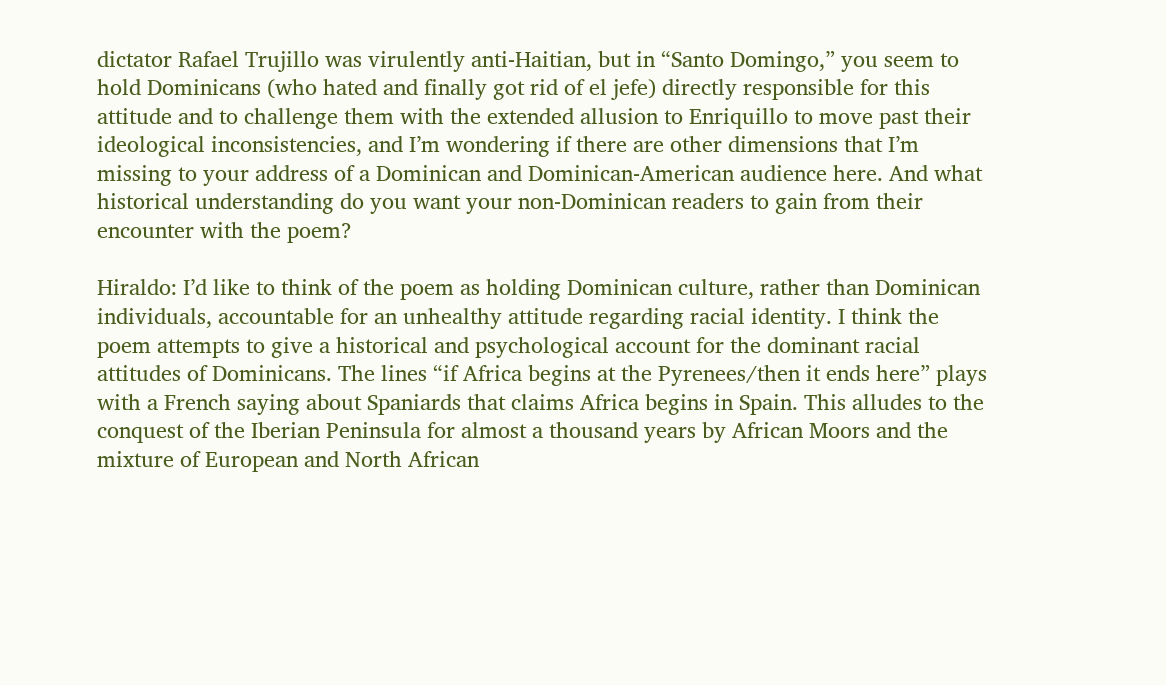dictator Rafael Trujillo was virulently anti-Haitian, but in “Santo Domingo,” you seem to hold Dominicans (who hated and finally got rid of el jefe) directly responsible for this attitude and to challenge them with the extended allusion to Enriquillo to move past their ideological inconsistencies, and I’m wondering if there are other dimensions that I’m missing to your address of a Dominican and Dominican-American audience here. And what historical understanding do you want your non-Dominican readers to gain from their encounter with the poem?

Hiraldo: I’d like to think of the poem as holding Dominican culture, rather than Dominican individuals, accountable for an unhealthy attitude regarding racial identity. I think the poem attempts to give a historical and psychological account for the dominant racial attitudes of Dominicans. The lines “if Africa begins at the Pyrenees/then it ends here” plays with a French saying about Spaniards that claims Africa begins in Spain. This alludes to the conquest of the Iberian Peninsula for almost a thousand years by African Moors and the mixture of European and North African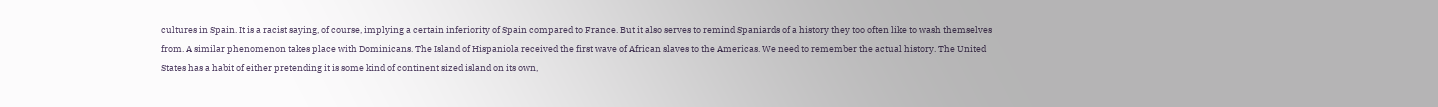cultures in Spain. It is a racist saying, of course, implying a certain inferiority of Spain compared to France. But it also serves to remind Spaniards of a history they too often like to wash themselves from. A similar phenomenon takes place with Dominicans. The Island of Hispaniola received the first wave of African slaves to the Americas. We need to remember the actual history. The United States has a habit of either pretending it is some kind of continent sized island on its own,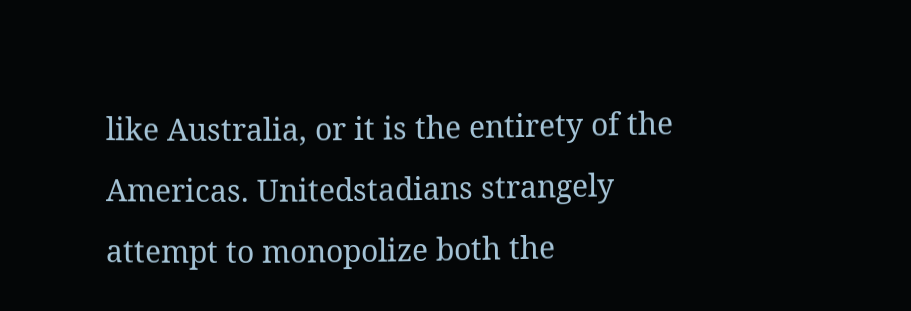like Australia, or it is the entirety of the Americas. Unitedstadians strangely attempt to monopolize both the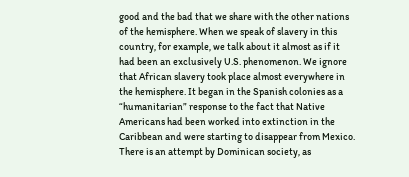good and the bad that we share with the other nations of the hemisphere. When we speak of slavery in this country, for example, we talk about it almost as if it had been an exclusively U.S. phenomenon. We ignore that African slavery took place almost everywhere in the hemisphere. It began in the Spanish colonies as a “humanitarian” response to the fact that Native Americans had been worked into extinction in the Caribbean and were starting to disappear from Mexico. There is an attempt by Dominican society, as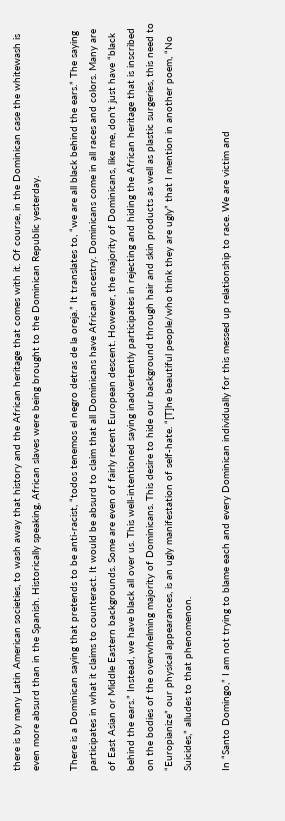there is by many Latin American societies, to wash away that history and the African heritage that comes with it. Of course, in the Dominican case the whitewash is even more absurd than in the Spanish. Historically speaking, African slaves were being brought to the Dominican Republic yesterday.

There is a Dominican saying that pretends to be anti-racist, “todos tenemos el negro detras de la oreja.” It translates to, “we are all black behind the ears.” The saying participates in what it claims to counteract. It would be absurd to claim that all Dominicans have African ancestry. Dominicans come in all races and colors. Many are of East Asian or Middle Eastern backgrounds. Some are even of fairly recent European descent. However, the majority of Dominicans, like me, don’t just have “black behind the ears.” Instead, we have black all over us. This well-intentioned saying inadvertently participates in rejecting and hiding the African heritage that is inscribed on the bodies of the overwhelming majority of Dominicans. This desire to hide our background through hair and skin products as well as plastic surgeries, this need to “Europianize” our physical appearances, is an ugly manifestation of self-hate. “[T]he beautiful people/who think they are ugly” that I mention in another poem, “No Suicides,” alludes to that phenomenon.

In “Santo Domingo,” I am not trying to blame each and every Dominican individually for this messed up relationship to race. We are victim and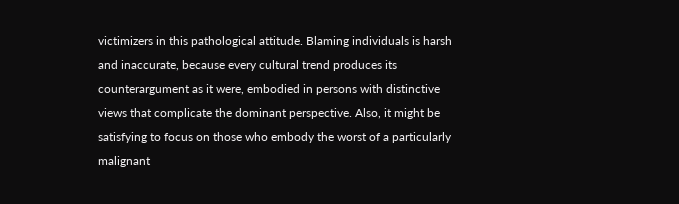victimizers in this pathological attitude. Blaming individuals is harsh and inaccurate, because every cultural trend produces its counterargument as it were, embodied in persons with distinctive views that complicate the dominant perspective. Also, it might be satisfying to focus on those who embody the worst of a particularly malignant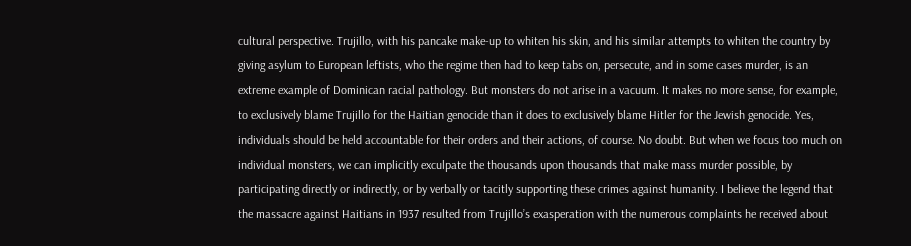cultural perspective. Trujillo, with his pancake make-up to whiten his skin, and his similar attempts to whiten the country by giving asylum to European leftists, who the regime then had to keep tabs on, persecute, and in some cases murder, is an extreme example of Dominican racial pathology. But monsters do not arise in a vacuum. It makes no more sense, for example, to exclusively blame Trujillo for the Haitian genocide than it does to exclusively blame Hitler for the Jewish genocide. Yes, individuals should be held accountable for their orders and their actions, of course. No doubt. But when we focus too much on individual monsters, we can implicitly exculpate the thousands upon thousands that make mass murder possible, by participating directly or indirectly, or by verbally or tacitly supporting these crimes against humanity. I believe the legend that the massacre against Haitians in 1937 resulted from Trujillo’s exasperation with the numerous complaints he received about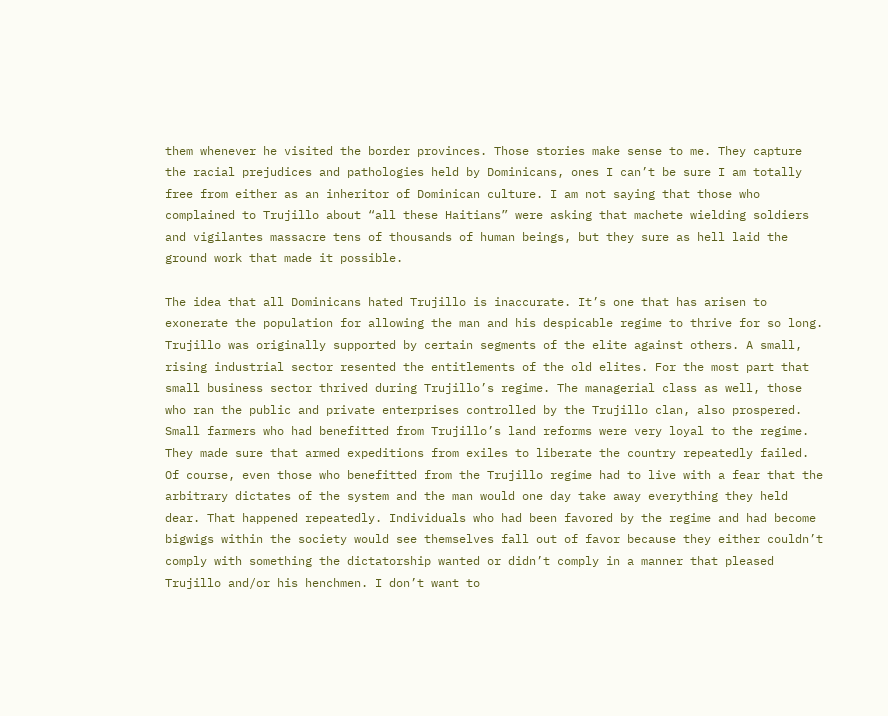them whenever he visited the border provinces. Those stories make sense to me. They capture the racial prejudices and pathologies held by Dominicans, ones I can’t be sure I am totally free from either as an inheritor of Dominican culture. I am not saying that those who complained to Trujillo about “all these Haitians” were asking that machete wielding soldiers and vigilantes massacre tens of thousands of human beings, but they sure as hell laid the ground work that made it possible.

The idea that all Dominicans hated Trujillo is inaccurate. It’s one that has arisen to exonerate the population for allowing the man and his despicable regime to thrive for so long. Trujillo was originally supported by certain segments of the elite against others. A small, rising industrial sector resented the entitlements of the old elites. For the most part that small business sector thrived during Trujillo’s regime. The managerial class as well, those who ran the public and private enterprises controlled by the Trujillo clan, also prospered. Small farmers who had benefitted from Trujillo’s land reforms were very loyal to the regime. They made sure that armed expeditions from exiles to liberate the country repeatedly failed. Of course, even those who benefitted from the Trujillo regime had to live with a fear that the arbitrary dictates of the system and the man would one day take away everything they held dear. That happened repeatedly. Individuals who had been favored by the regime and had become bigwigs within the society would see themselves fall out of favor because they either couldn’t comply with something the dictatorship wanted or didn’t comply in a manner that pleased Trujillo and/or his henchmen. I don’t want to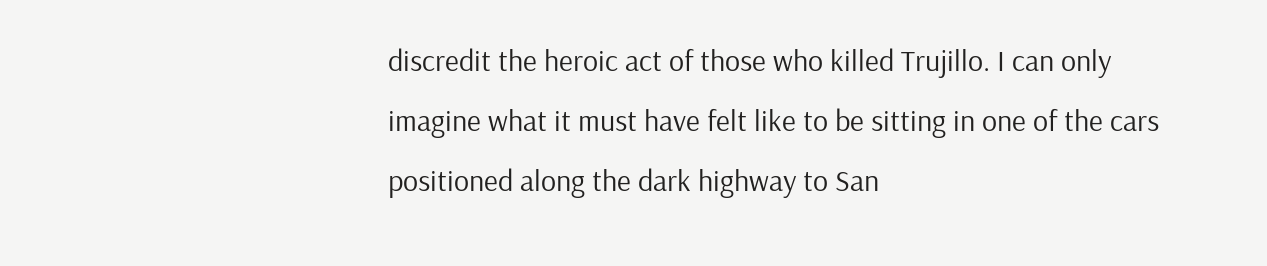discredit the heroic act of those who killed Trujillo. I can only imagine what it must have felt like to be sitting in one of the cars positioned along the dark highway to San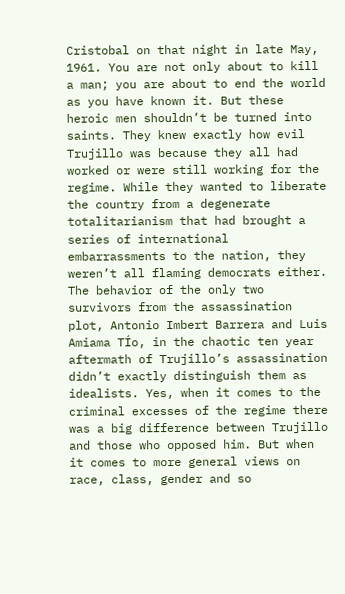Cristobal on that night in late May, 1961. You are not only about to kill a man; you are about to end the world as you have known it. But these heroic men shouldn’t be turned into saints. They knew exactly how evil Trujillo was because they all had worked or were still working for the regime. While they wanted to liberate the country from a degenerate totalitarianism that had brought a series of international embarrassments to the nation, they weren’t all flaming democrats either. The behavior of the only two survivors from the assassination plot, Antonio Imbert Barrera and Luis Amiama TÍo, in the chaotic ten year aftermath of Trujillo’s assassination didn’t exactly distinguish them as idealists. Yes, when it comes to the criminal excesses of the regime there was a big difference between Trujillo and those who opposed him. But when it comes to more general views on race, class, gender and so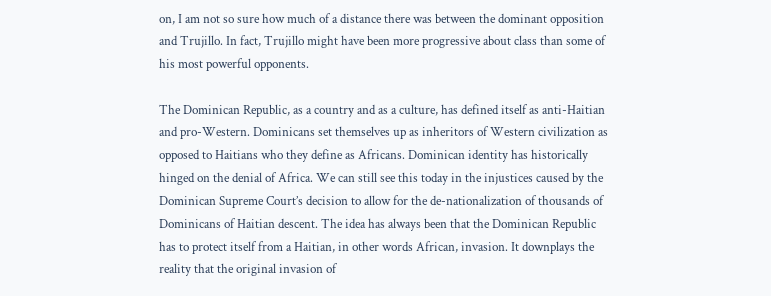on, I am not so sure how much of a distance there was between the dominant opposition and Trujillo. In fact, Trujillo might have been more progressive about class than some of his most powerful opponents.

The Dominican Republic, as a country and as a culture, has defined itself as anti-Haitian and pro-Western. Dominicans set themselves up as inheritors of Western civilization as opposed to Haitians who they define as Africans. Dominican identity has historically hinged on the denial of Africa. We can still see this today in the injustices caused by the Dominican Supreme Court’s decision to allow for the de-nationalization of thousands of Dominicans of Haitian descent. The idea has always been that the Dominican Republic has to protect itself from a Haitian, in other words African, invasion. It downplays the reality that the original invasion of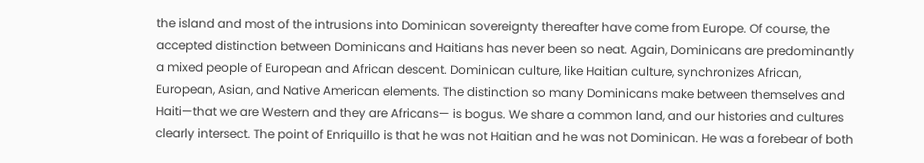the island and most of the intrusions into Dominican sovereignty thereafter have come from Europe. Of course, the accepted distinction between Dominicans and Haitians has never been so neat. Again, Dominicans are predominantly a mixed people of European and African descent. Dominican culture, like Haitian culture, synchronizes African, European, Asian, and Native American elements. The distinction so many Dominicans make between themselves and Haiti—that we are Western and they are Africans— is bogus. We share a common land, and our histories and cultures clearly intersect. The point of Enriquillo is that he was not Haitian and he was not Dominican. He was a forebear of both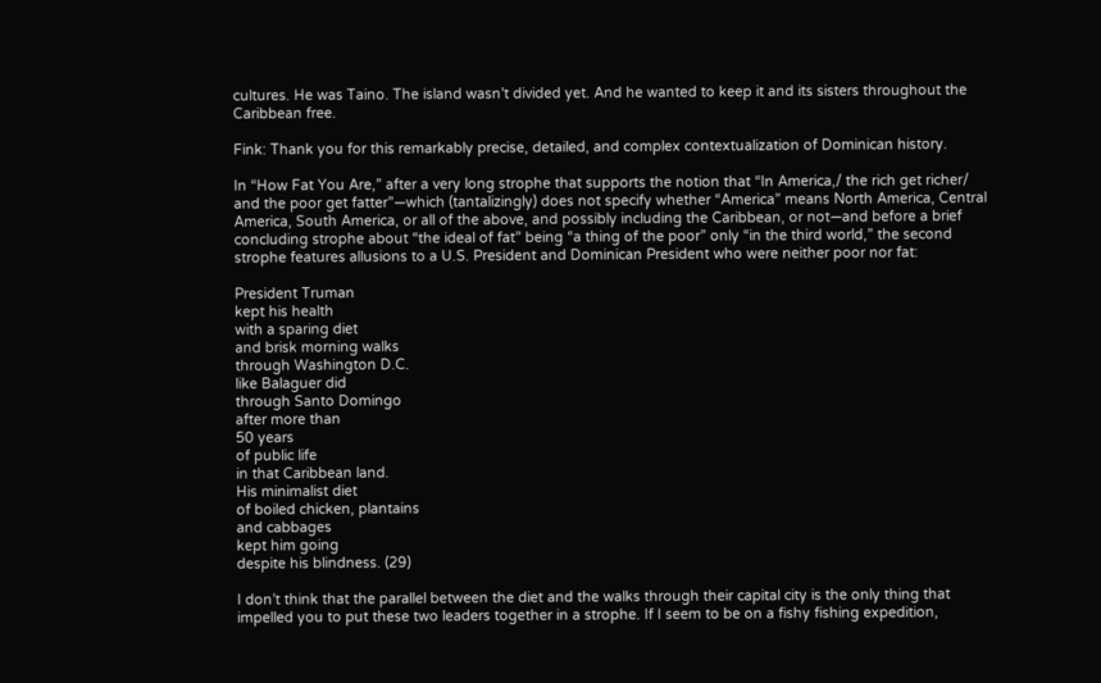cultures. He was Taino. The island wasn’t divided yet. And he wanted to keep it and its sisters throughout the Caribbean free.

Fink: Thank you for this remarkably precise, detailed, and complex contextualization of Dominican history.

In “How Fat You Are,” after a very long strophe that supports the notion that “In America,/ the rich get richer/ and the poor get fatter”—which (tantalizingly) does not specify whether “America” means North America, Central America, South America, or all of the above, and possibly including the Caribbean, or not—and before a brief concluding strophe about “the ideal of fat” being “a thing of the poor” only “in the third world,” the second strophe features allusions to a U.S. President and Dominican President who were neither poor nor fat:

President Truman
kept his health
with a sparing diet
and brisk morning walks
through Washington D.C.
like Balaguer did
through Santo Domingo
after more than
50 years
of public life
in that Caribbean land.
His minimalist diet
of boiled chicken, plantains
and cabbages
kept him going
despite his blindness. (29)

I don’t think that the parallel between the diet and the walks through their capital city is the only thing that impelled you to put these two leaders together in a strophe. If I seem to be on a fishy fishing expedition,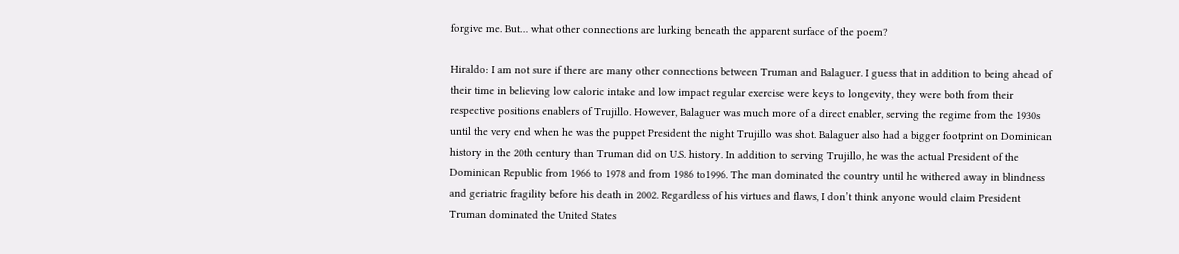forgive me. But… what other connections are lurking beneath the apparent surface of the poem?

Hiraldo: I am not sure if there are many other connections between Truman and Balaguer. I guess that in addition to being ahead of their time in believing low caloric intake and low impact regular exercise were keys to longevity, they were both from their respective positions enablers of Trujillo. However, Balaguer was much more of a direct enabler, serving the regime from the 1930s until the very end when he was the puppet President the night Trujillo was shot. Balaguer also had a bigger footprint on Dominican history in the 20th century than Truman did on U.S. history. In addition to serving Trujillo, he was the actual President of the Dominican Republic from 1966 to 1978 and from 1986 to1996. The man dominated the country until he withered away in blindness and geriatric fragility before his death in 2002. Regardless of his virtues and flaws, I don’t think anyone would claim President Truman dominated the United States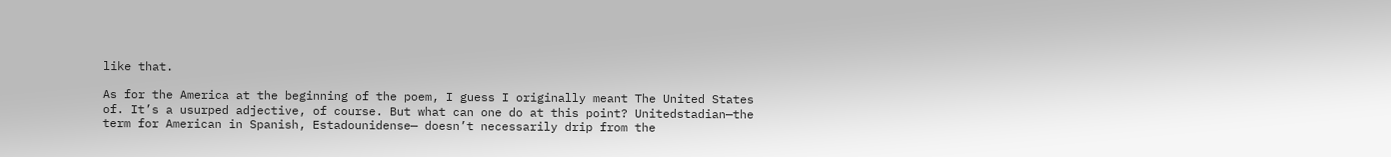like that.

As for the America at the beginning of the poem, I guess I originally meant The United States of. It’s a usurped adjective, of course. But what can one do at this point? Unitedstadian—the term for American in Spanish, Estadounidense— doesn’t necessarily drip from the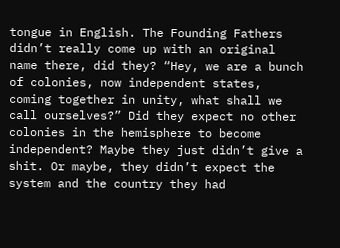tongue in English. The Founding Fathers didn’t really come up with an original name there, did they? “Hey, we are a bunch of colonies, now independent states, coming together in unity, what shall we call ourselves?” Did they expect no other colonies in the hemisphere to become independent? Maybe they just didn’t give a shit. Or maybe, they didn’t expect the system and the country they had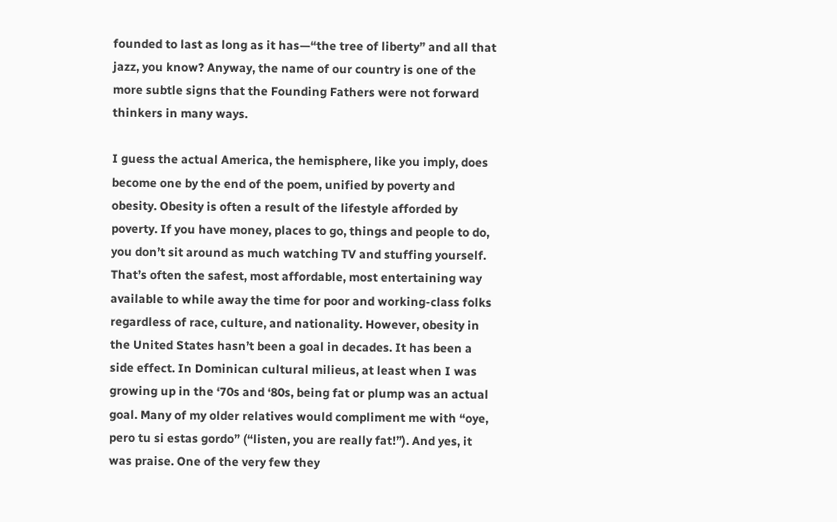founded to last as long as it has—“the tree of liberty” and all that jazz, you know? Anyway, the name of our country is one of the more subtle signs that the Founding Fathers were not forward thinkers in many ways.

I guess the actual America, the hemisphere, like you imply, does become one by the end of the poem, unified by poverty and obesity. Obesity is often a result of the lifestyle afforded by poverty. If you have money, places to go, things and people to do, you don’t sit around as much watching TV and stuffing yourself. That’s often the safest, most affordable, most entertaining way available to while away the time for poor and working-class folks regardless of race, culture, and nationality. However, obesity in the United States hasn’t been a goal in decades. It has been a side effect. In Dominican cultural milieus, at least when I was growing up in the ‘70s and ‘80s, being fat or plump was an actual goal. Many of my older relatives would compliment me with “oye, pero tu si estas gordo” (“listen, you are really fat!”). And yes, it was praise. One of the very few they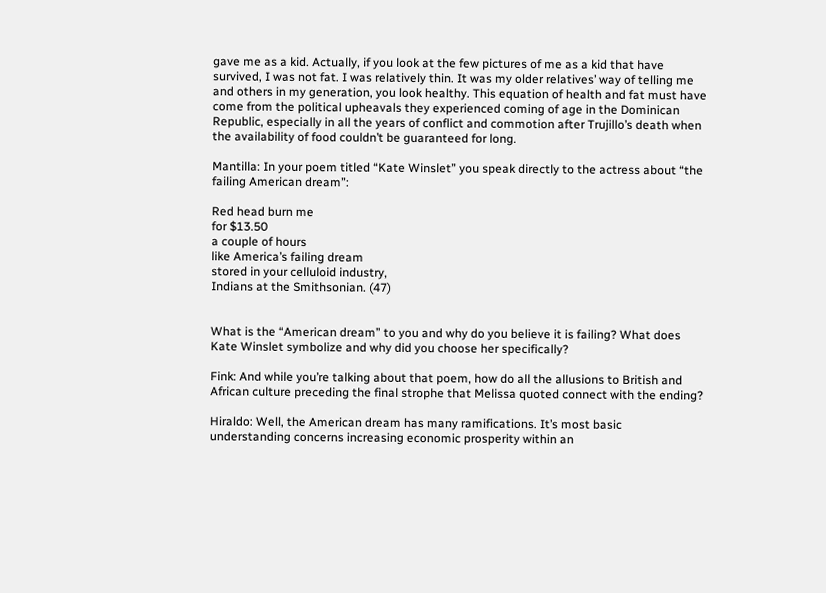gave me as a kid. Actually, if you look at the few pictures of me as a kid that have survived, I was not fat. I was relatively thin. It was my older relatives’ way of telling me and others in my generation, you look healthy. This equation of health and fat must have come from the political upheavals they experienced coming of age in the Dominican Republic, especially in all the years of conflict and commotion after Trujillo’s death when the availability of food couldn’t be guaranteed for long.

Mantilla: In your poem titled “Kate Winslet” you speak directly to the actress about “the failing American dream”:

Red head burn me
for $13.50
a couple of hours
like America’s failing dream
stored in your celluloid industry,
Indians at the Smithsonian. (47)


What is the “American dream” to you and why do you believe it is failing? What does Kate Winslet symbolize and why did you choose her specifically?

Fink: And while you’re talking about that poem, how do all the allusions to British and African culture preceding the final strophe that Melissa quoted connect with the ending?

Hiraldo: Well, the American dream has many ramifications. It’s most basic understanding concerns increasing economic prosperity within an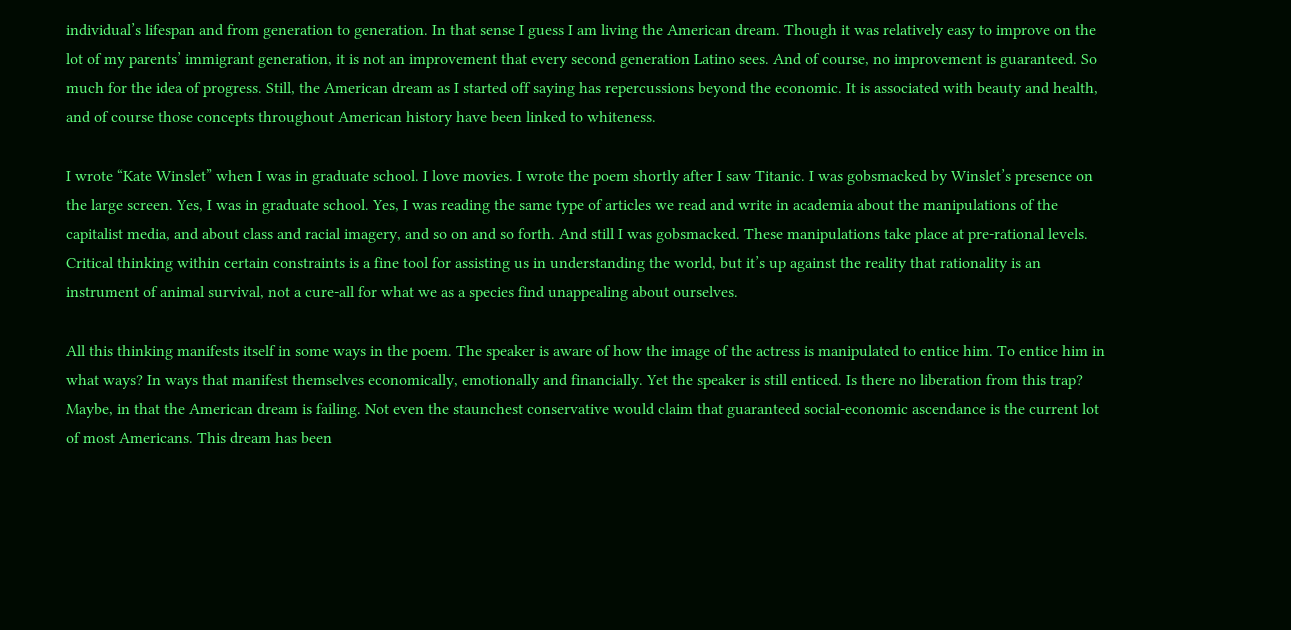individual’s lifespan and from generation to generation. In that sense I guess I am living the American dream. Though it was relatively easy to improve on the lot of my parents’ immigrant generation, it is not an improvement that every second generation Latino sees. And of course, no improvement is guaranteed. So much for the idea of progress. Still, the American dream as I started off saying has repercussions beyond the economic. It is associated with beauty and health, and of course those concepts throughout American history have been linked to whiteness.

I wrote “Kate Winslet” when I was in graduate school. I love movies. I wrote the poem shortly after I saw Titanic. I was gobsmacked by Winslet’s presence on the large screen. Yes, I was in graduate school. Yes, I was reading the same type of articles we read and write in academia about the manipulations of the capitalist media, and about class and racial imagery, and so on and so forth. And still I was gobsmacked. These manipulations take place at pre-rational levels. Critical thinking within certain constraints is a fine tool for assisting us in understanding the world, but it’s up against the reality that rationality is an instrument of animal survival, not a cure-all for what we as a species find unappealing about ourselves.

All this thinking manifests itself in some ways in the poem. The speaker is aware of how the image of the actress is manipulated to entice him. To entice him in what ways? In ways that manifest themselves economically, emotionally and financially. Yet the speaker is still enticed. Is there no liberation from this trap? Maybe, in that the American dream is failing. Not even the staunchest conservative would claim that guaranteed social-economic ascendance is the current lot of most Americans. This dream has been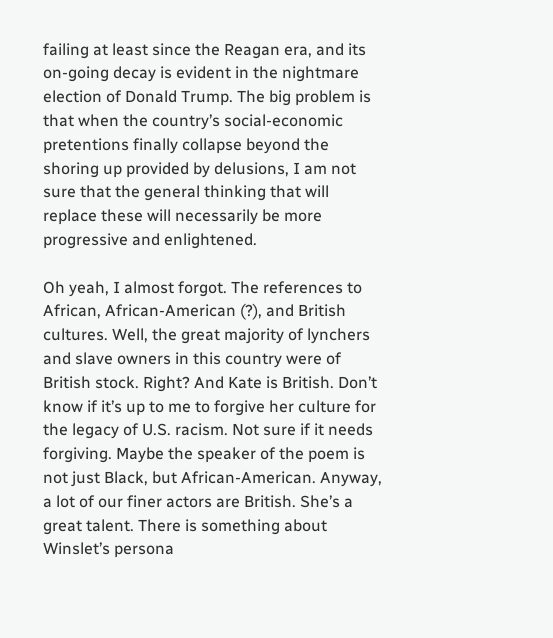failing at least since the Reagan era, and its on-going decay is evident in the nightmare election of Donald Trump. The big problem is that when the country’s social-economic pretentions finally collapse beyond the shoring up provided by delusions, I am not sure that the general thinking that will replace these will necessarily be more progressive and enlightened.

Oh yeah, I almost forgot. The references to African, African-American (?), and British cultures. Well, the great majority of lynchers and slave owners in this country were of British stock. Right? And Kate is British. Don’t know if it’s up to me to forgive her culture for the legacy of U.S. racism. Not sure if it needs forgiving. Maybe the speaker of the poem is not just Black, but African-American. Anyway, a lot of our finer actors are British. She’s a great talent. There is something about Winslet’s persona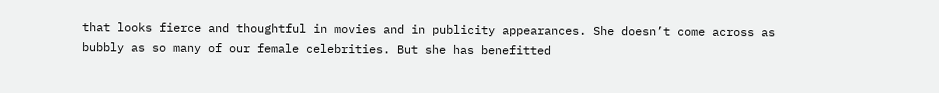that looks fierce and thoughtful in movies and in publicity appearances. She doesn’t come across as bubbly as so many of our female celebrities. But she has benefitted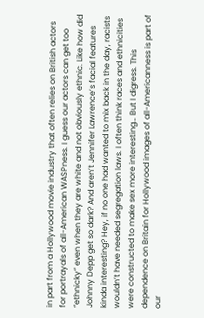in part from a Hollywood movie industry that often relies on British actors for portrayals of all-American WASPness. I guess our actors can get too “ethnicky” even when they are white and not obviously ethnic. Like how did Johnny Depp get so dark? And aren’t Jennifer Lawrence’s facial features kinda interesting? Hey, if no one had wanted to mix back in the day, racists wouldn’t have needed segregation laws. I often think races and ethnicities were constructed to make sex more interesting… But I digress. This dependence on Britain for Hollywood images of all-Americanness is part of our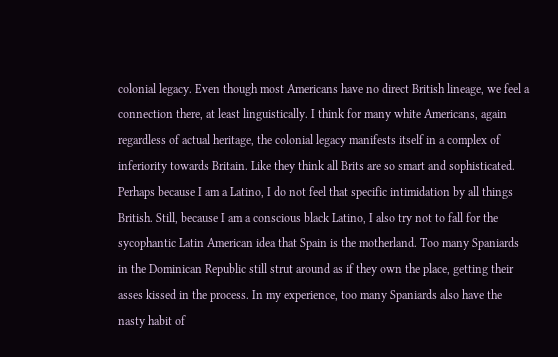colonial legacy. Even though most Americans have no direct British lineage, we feel a connection there, at least linguistically. I think for many white Americans, again regardless of actual heritage, the colonial legacy manifests itself in a complex of inferiority towards Britain. Like they think all Brits are so smart and sophisticated. Perhaps because I am a Latino, I do not feel that specific intimidation by all things British. Still, because I am a conscious black Latino, I also try not to fall for the sycophantic Latin American idea that Spain is the motherland. Too many Spaniards in the Dominican Republic still strut around as if they own the place, getting their asses kissed in the process. In my experience, too many Spaniards also have the nasty habit of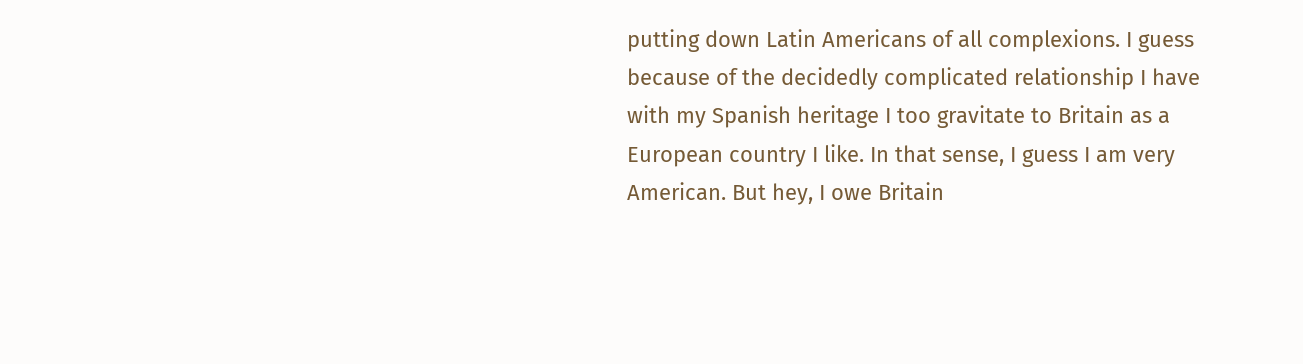putting down Latin Americans of all complexions. I guess because of the decidedly complicated relationship I have with my Spanish heritage I too gravitate to Britain as a European country I like. In that sense, I guess I am very American. But hey, I owe Britain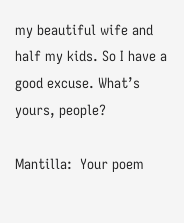my beautiful wife and half my kids. So I have a good excuse. What’s yours, people?

Mantilla:  Your poem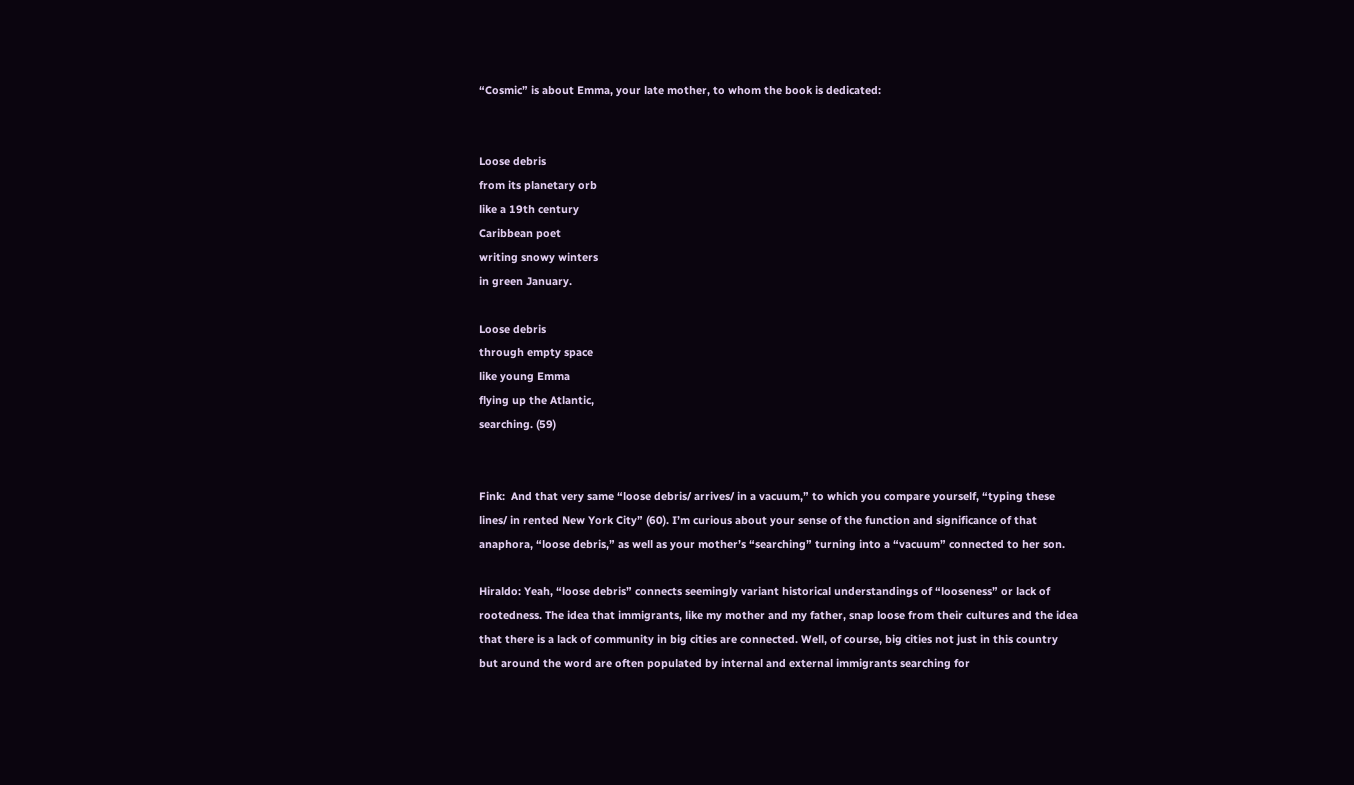“Cosmic” is about Emma, your late mother, to whom the book is dedicated:


Loose debris
from its planetary orb
like a 19th century
Caribbean poet
writing snowy winters
in green January.

Loose debris
through empty space
like young Emma
flying up the Atlantic,
searching. (59)


Fink:  And that very same “loose debris/ arrives/ in a vacuum,” to which you compare yourself, “typing these lines/ in rented New York City” (60). I’m curious about your sense of the function and significance of that anaphora, “loose debris,” as well as your mother’s “searching” turning into a “vacuum” connected to her son.

Hiraldo: Yeah, “loose debris” connects seemingly variant historical understandings of “looseness” or lack of rootedness. The idea that immigrants, like my mother and my father, snap loose from their cultures and the idea that there is a lack of community in big cities are connected. Well, of course, big cities not just in this country but around the word are often populated by internal and external immigrants searching for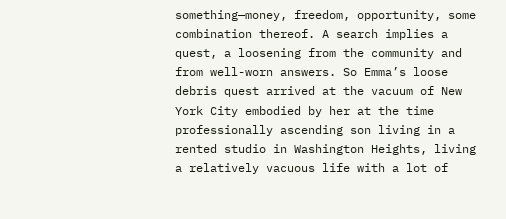something—money, freedom, opportunity, some combination thereof. A search implies a quest, a loosening from the community and from well-worn answers. So Emma’s loose debris quest arrived at the vacuum of New York City embodied by her at the time professionally ascending son living in a rented studio in Washington Heights, living a relatively vacuous life with a lot of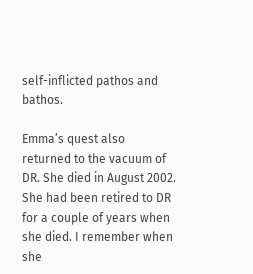self-inflicted pathos and bathos.

Emma’s quest also returned to the vacuum of DR. She died in August 2002. She had been retired to DR for a couple of years when she died. I remember when she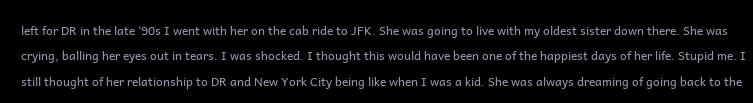left for DR in the late ‘90s I went with her on the cab ride to JFK. She was going to live with my oldest sister down there. She was crying, balling her eyes out in tears. I was shocked. I thought this would have been one of the happiest days of her life. Stupid me. I still thought of her relationship to DR and New York City being like when I was a kid. She was always dreaming of going back to the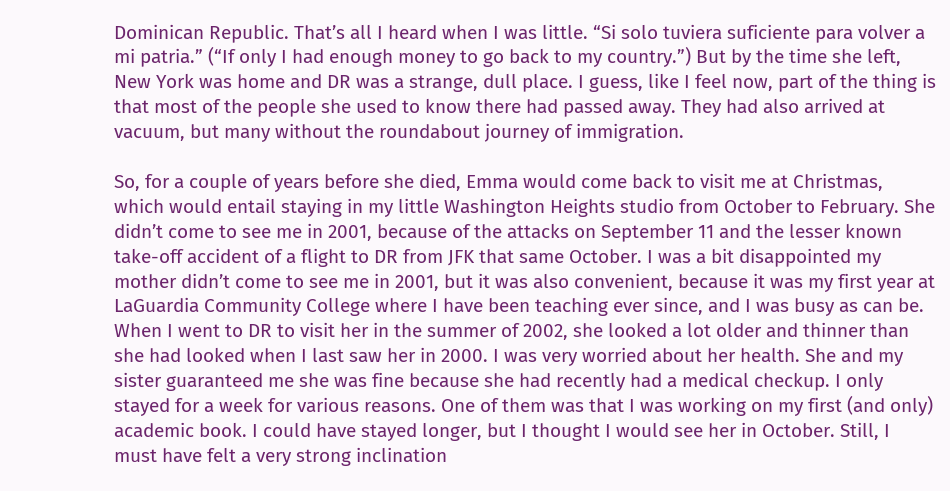Dominican Republic. That’s all I heard when I was little. “Si solo tuviera suficiente para volver a mi patria.” (“If only I had enough money to go back to my country.”) But by the time she left, New York was home and DR was a strange, dull place. I guess, like I feel now, part of the thing is that most of the people she used to know there had passed away. They had also arrived at vacuum, but many without the roundabout journey of immigration.

So, for a couple of years before she died, Emma would come back to visit me at Christmas, which would entail staying in my little Washington Heights studio from October to February. She didn’t come to see me in 2001, because of the attacks on September 11 and the lesser known take-off accident of a flight to DR from JFK that same October. I was a bit disappointed my mother didn’t come to see me in 2001, but it was also convenient, because it was my first year at LaGuardia Community College where I have been teaching ever since, and I was busy as can be. When I went to DR to visit her in the summer of 2002, she looked a lot older and thinner than she had looked when I last saw her in 2000. I was very worried about her health. She and my sister guaranteed me she was fine because she had recently had a medical checkup. I only stayed for a week for various reasons. One of them was that I was working on my first (and only) academic book. I could have stayed longer, but I thought I would see her in October. Still, I must have felt a very strong inclination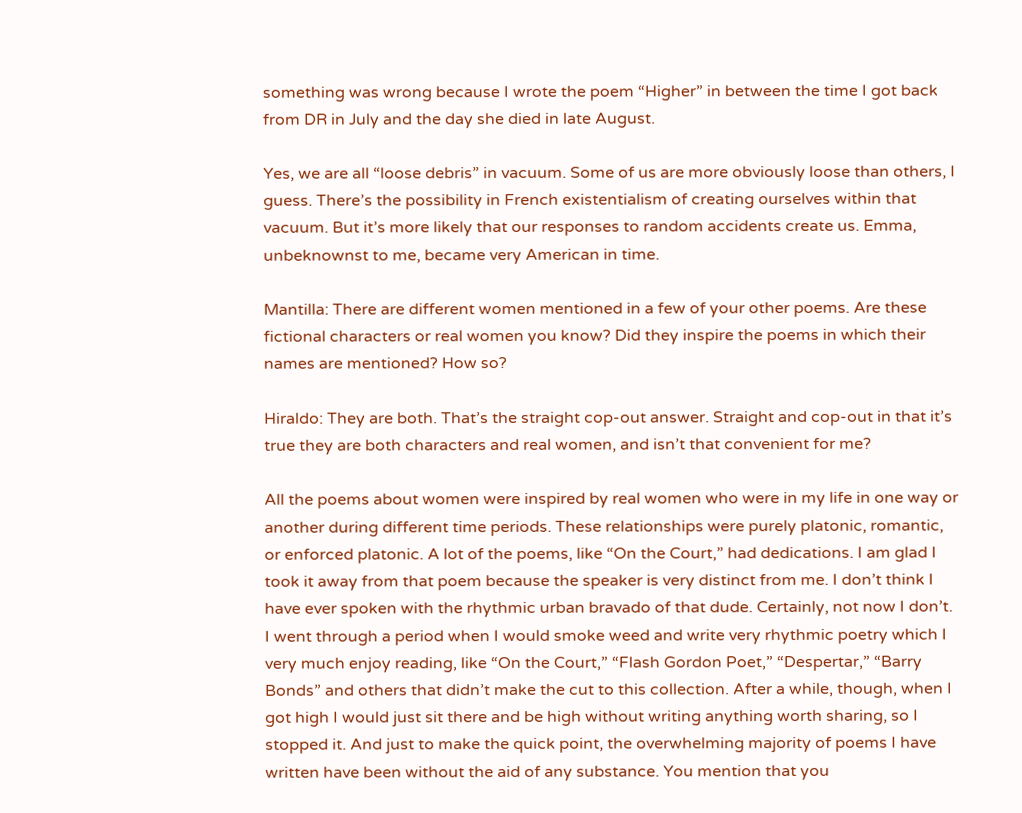something was wrong because I wrote the poem “Higher” in between the time I got back from DR in July and the day she died in late August.

Yes, we are all “loose debris” in vacuum. Some of us are more obviously loose than others, I guess. There’s the possibility in French existentialism of creating ourselves within that vacuum. But it’s more likely that our responses to random accidents create us. Emma, unbeknownst to me, became very American in time.

Mantilla: There are different women mentioned in a few of your other poems. Are these fictional characters or real women you know? Did they inspire the poems in which their names are mentioned? How so?

Hiraldo: They are both. That’s the straight cop-out answer. Straight and cop-out in that it’s true they are both characters and real women, and isn’t that convenient for me?

All the poems about women were inspired by real women who were in my life in one way or another during different time periods. These relationships were purely platonic, romantic, or enforced platonic. A lot of the poems, like “On the Court,” had dedications. I am glad I took it away from that poem because the speaker is very distinct from me. I don’t think I have ever spoken with the rhythmic urban bravado of that dude. Certainly, not now I don’t. I went through a period when I would smoke weed and write very rhythmic poetry which I very much enjoy reading, like “On the Court,” “Flash Gordon Poet,” “Despertar,” “Barry Bonds” and others that didn’t make the cut to this collection. After a while, though, when I got high I would just sit there and be high without writing anything worth sharing, so I stopped it. And just to make the quick point, the overwhelming majority of poems I have written have been without the aid of any substance. You mention that you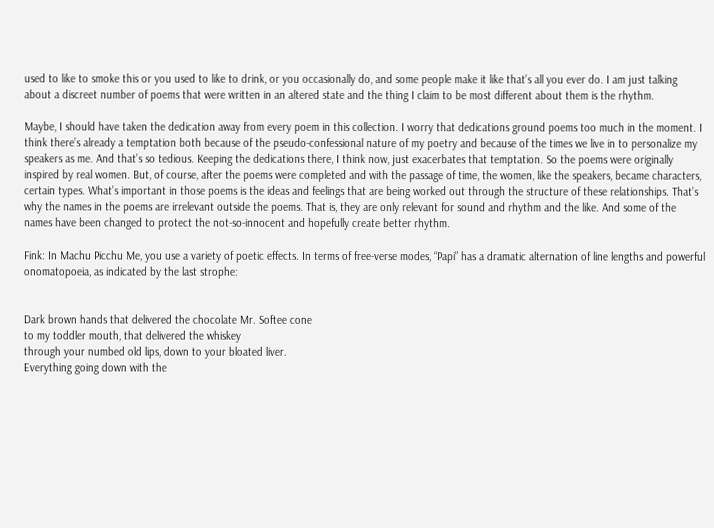used to like to smoke this or you used to like to drink, or you occasionally do, and some people make it like that’s all you ever do. I am just talking about a discreet number of poems that were written in an altered state and the thing I claim to be most different about them is the rhythm.

Maybe, I should have taken the dedication away from every poem in this collection. I worry that dedications ground poems too much in the moment. I think there’s already a temptation both because of the pseudo-confessional nature of my poetry and because of the times we live in to personalize my speakers as me. And that’s so tedious. Keeping the dedications there, I think now, just exacerbates that temptation. So the poems were originally inspired by real women. But, of course, after the poems were completed and with the passage of time, the women, like the speakers, became characters, certain types. What’s important in those poems is the ideas and feelings that are being worked out through the structure of these relationships. That’s why the names in the poems are irrelevant outside the poems. That is, they are only relevant for sound and rhythm and the like. And some of the names have been changed to protect the not-so-innocent and hopefully create better rhythm.

Fink: In Machu Picchu Me, you use a variety of poetic effects. In terms of free-verse modes, “Papi” has a dramatic alternation of line lengths and powerful onomatopoeia, as indicated by the last strophe:


Dark brown hands that delivered the chocolate Mr. Softee cone
to my toddler mouth, that delivered the whiskey
through your numbed old lips, down to your bloated liver.
Everything going down with the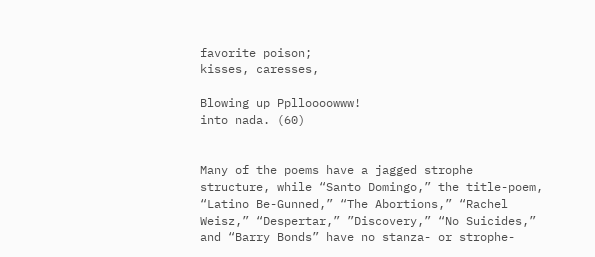favorite poison;
kisses, caresses,

Blowing up Pplloooowww!
into nada. (60)


Many of the poems have a jagged strophe structure, while “Santo Domingo,” the title-poem, “Latino Be-Gunned,” “The Abortions,” “Rachel Weisz,” “Despertar,” ”Discovery,” “No Suicides,” and “Barry Bonds” have no stanza- or strophe-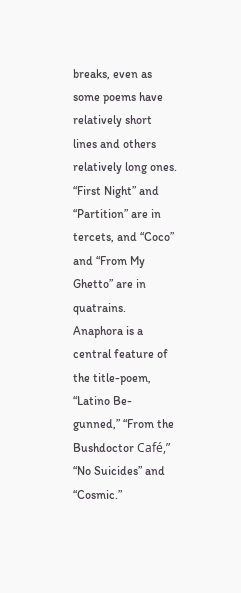breaks, even as some poems have relatively short lines and others relatively long ones. “First Night” and “Partition” are in tercets, and “Coco” and “From My Ghetto” are in quatrains. Anaphora is a central feature of the title-poem, “Latino Be-gunned,” “From the Bushdoctor Café,” “No Suicides” and “Cosmic.”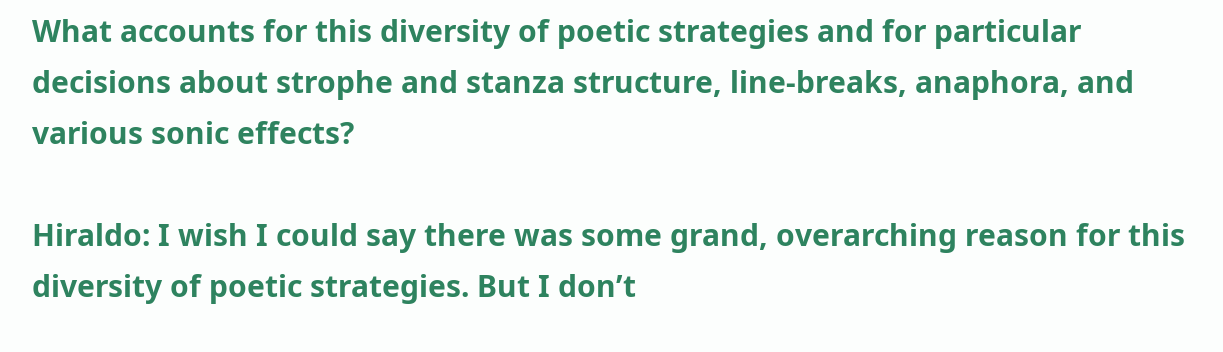What accounts for this diversity of poetic strategies and for particular decisions about strophe and stanza structure, line-breaks, anaphora, and various sonic effects?

Hiraldo: I wish I could say there was some grand, overarching reason for this diversity of poetic strategies. But I don’t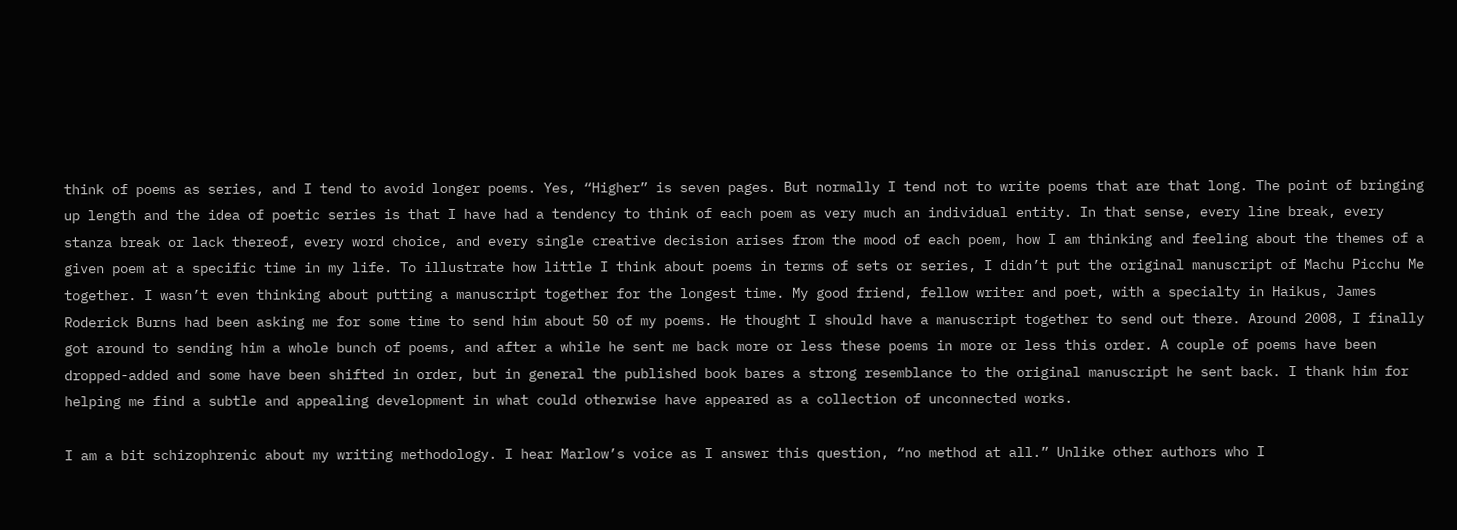think of poems as series, and I tend to avoid longer poems. Yes, “Higher” is seven pages. But normally I tend not to write poems that are that long. The point of bringing up length and the idea of poetic series is that I have had a tendency to think of each poem as very much an individual entity. In that sense, every line break, every stanza break or lack thereof, every word choice, and every single creative decision arises from the mood of each poem, how I am thinking and feeling about the themes of a given poem at a specific time in my life. To illustrate how little I think about poems in terms of sets or series, I didn’t put the original manuscript of Machu Picchu Me together. I wasn’t even thinking about putting a manuscript together for the longest time. My good friend, fellow writer and poet, with a specialty in Haikus, James Roderick Burns had been asking me for some time to send him about 50 of my poems. He thought I should have a manuscript together to send out there. Around 2008, I finally got around to sending him a whole bunch of poems, and after a while he sent me back more or less these poems in more or less this order. A couple of poems have been dropped-added and some have been shifted in order, but in general the published book bares a strong resemblance to the original manuscript he sent back. I thank him for helping me find a subtle and appealing development in what could otherwise have appeared as a collection of unconnected works.

I am a bit schizophrenic about my writing methodology. I hear Marlow’s voice as I answer this question, “no method at all.” Unlike other authors who I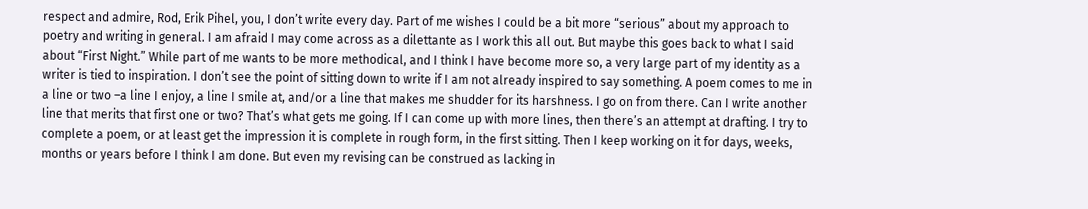respect and admire, Rod, Erik Pihel, you, I don’t write every day. Part of me wishes I could be a bit more “serious” about my approach to poetry and writing in general. I am afraid I may come across as a dilettante as I work this all out. But maybe this goes back to what I said about “First Night.” While part of me wants to be more methodical, and I think I have become more so, a very large part of my identity as a writer is tied to inspiration. I don’t see the point of sitting down to write if I am not already inspired to say something. A poem comes to me in a line or two –a line I enjoy, a line I smile at, and/or a line that makes me shudder for its harshness. I go on from there. Can I write another line that merits that first one or two? That’s what gets me going. If I can come up with more lines, then there’s an attempt at drafting. I try to complete a poem, or at least get the impression it is complete in rough form, in the first sitting. Then I keep working on it for days, weeks, months or years before I think I am done. But even my revising can be construed as lacking in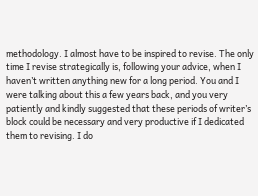methodology. I almost have to be inspired to revise. The only time I revise strategically is, following your advice, when I haven’t written anything new for a long period. You and I were talking about this a few years back, and you very patiently and kindly suggested that these periods of writer’s block could be necessary and very productive if I dedicated them to revising. I do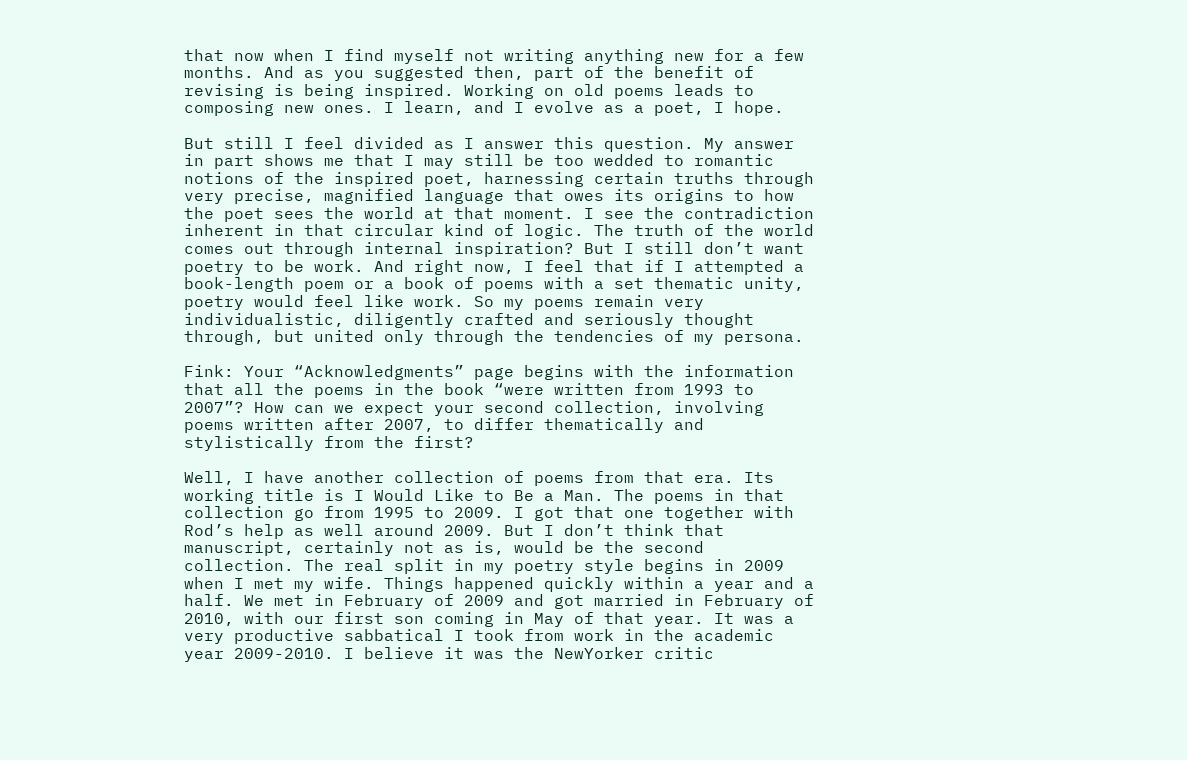that now when I find myself not writing anything new for a few months. And as you suggested then, part of the benefit of revising is being inspired. Working on old poems leads to composing new ones. I learn, and I evolve as a poet, I hope.

But still I feel divided as I answer this question. My answer in part shows me that I may still be too wedded to romantic notions of the inspired poet, harnessing certain truths through very precise, magnified language that owes its origins to how the poet sees the world at that moment. I see the contradiction inherent in that circular kind of logic. The truth of the world comes out through internal inspiration? But I still don’t want poetry to be work. And right now, I feel that if I attempted a book-length poem or a book of poems with a set thematic unity, poetry would feel like work. So my poems remain very individualistic, diligently crafted and seriously thought through, but united only through the tendencies of my persona.

Fink: Your “Acknowledgments” page begins with the information that all the poems in the book “were written from 1993 to 2007”? How can we expect your second collection, involving poems written after 2007, to differ thematically and stylistically from the first?

Well, I have another collection of poems from that era. Its working title is I Would Like to Be a Man. The poems in that collection go from 1995 to 2009. I got that one together with Rod’s help as well around 2009. But I don’t think that manuscript, certainly not as is, would be the second collection. The real split in my poetry style begins in 2009 when I met my wife. Things happened quickly within a year and a half. We met in February of 2009 and got married in February of 2010, with our first son coming in May of that year. It was a very productive sabbatical I took from work in the academic year 2009-2010. I believe it was the NewYorker critic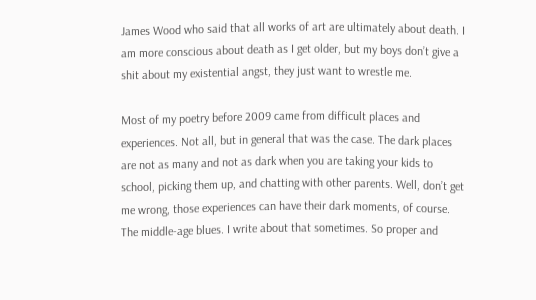James Wood who said that all works of art are ultimately about death. I am more conscious about death as I get older, but my boys don’t give a shit about my existential angst, they just want to wrestle me.

Most of my poetry before 2009 came from difficult places and experiences. Not all, but in general that was the case. The dark places are not as many and not as dark when you are taking your kids to school, picking them up, and chatting with other parents. Well, don’t get me wrong, those experiences can have their dark moments, of course. The middle-age blues. I write about that sometimes. So proper and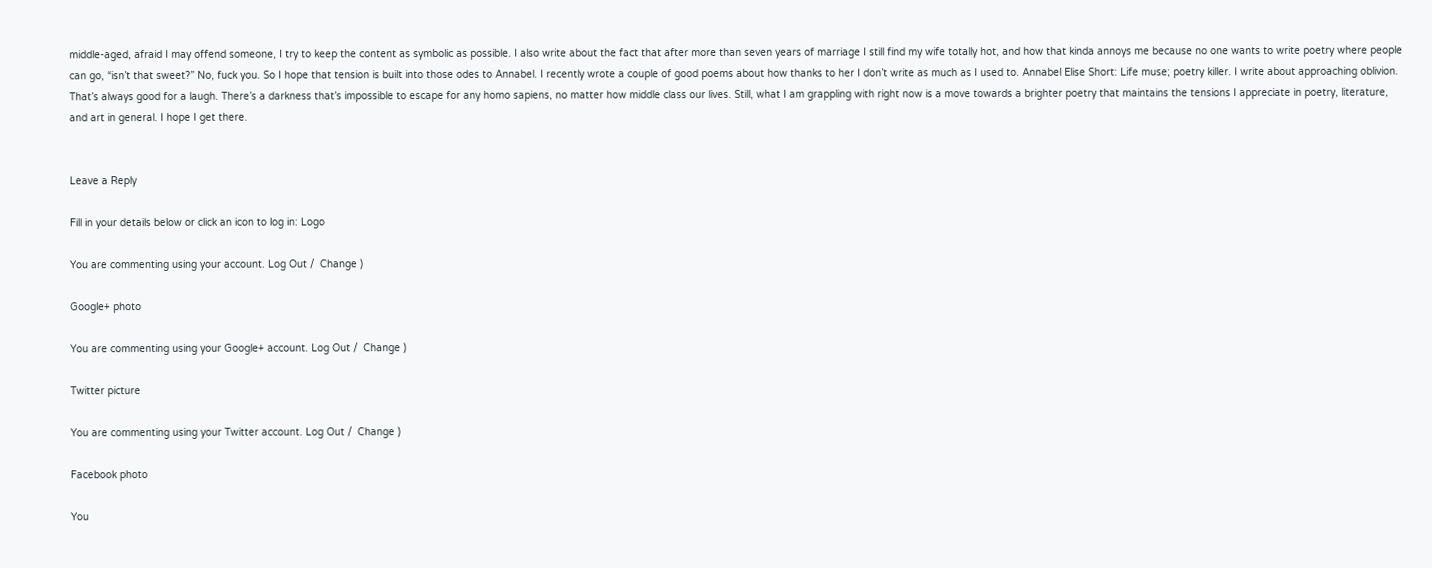middle-aged, afraid I may offend someone, I try to keep the content as symbolic as possible. I also write about the fact that after more than seven years of marriage I still find my wife totally hot, and how that kinda annoys me because no one wants to write poetry where people can go, “isn’t that sweet?” No, fuck you. So I hope that tension is built into those odes to Annabel. I recently wrote a couple of good poems about how thanks to her I don’t write as much as I used to. Annabel Elise Short: Life muse; poetry killer. I write about approaching oblivion. That’s always good for a laugh. There’s a darkness that’s impossible to escape for any homo sapiens, no matter how middle class our lives. Still, what I am grappling with right now is a move towards a brighter poetry that maintains the tensions I appreciate in poetry, literature, and art in general. I hope I get there.


Leave a Reply

Fill in your details below or click an icon to log in: Logo

You are commenting using your account. Log Out /  Change )

Google+ photo

You are commenting using your Google+ account. Log Out /  Change )

Twitter picture

You are commenting using your Twitter account. Log Out /  Change )

Facebook photo

You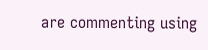are commenting using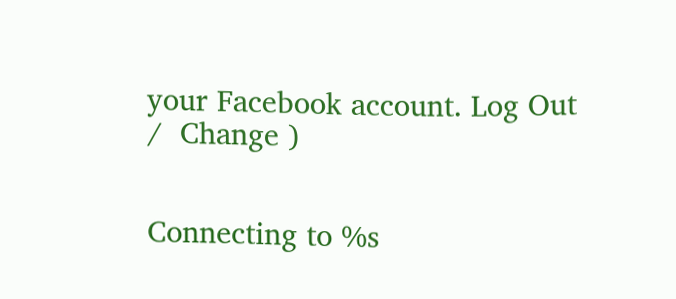your Facebook account. Log Out /  Change )


Connecting to %s